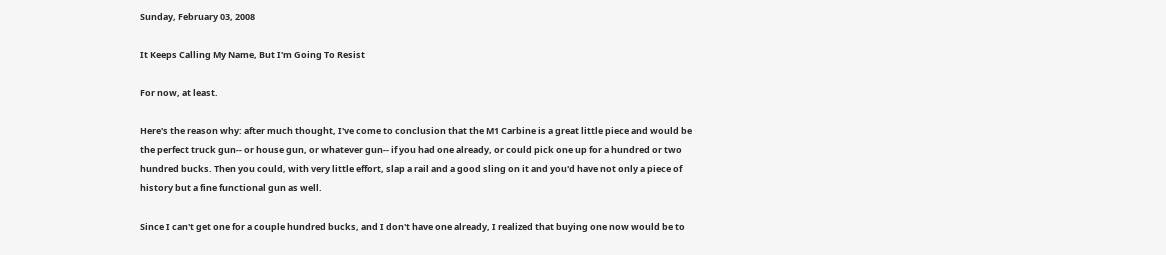Sunday, February 03, 2008

It Keeps Calling My Name, But I'm Going To Resist

For now, at least.

Here's the reason why: after much thought, I've come to conclusion that the M1 Carbine is a great little piece and would be the perfect truck gun-- or house gun, or whatever gun-- if you had one already, or could pick one up for a hundred or two hundred bucks. Then you could, with very little effort, slap a rail and a good sling on it and you'd have not only a piece of history but a fine functional gun as well.

Since I can't get one for a couple hundred bucks, and I don't have one already, I realized that buying one now would be to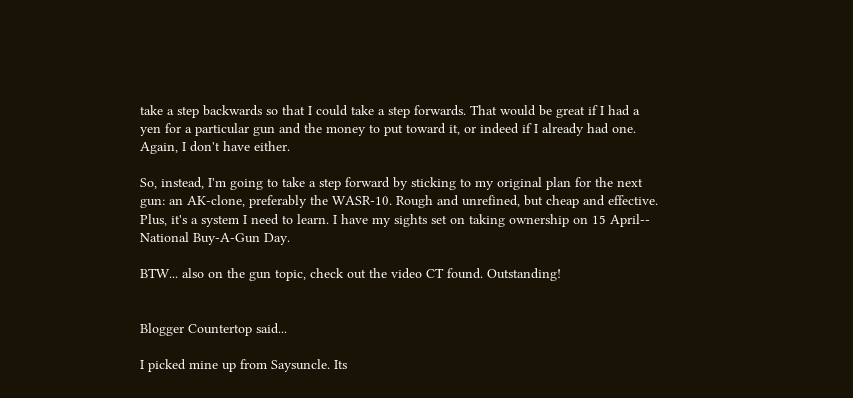take a step backwards so that I could take a step forwards. That would be great if I had a yen for a particular gun and the money to put toward it, or indeed if I already had one. Again, I don't have either.

So, instead, I'm going to take a step forward by sticking to my original plan for the next gun: an AK-clone, preferably the WASR-10. Rough and unrefined, but cheap and effective. Plus, it's a system I need to learn. I have my sights set on taking ownership on 15 April-- National Buy-A-Gun Day.

BTW... also on the gun topic, check out the video CT found. Outstanding!


Blogger Countertop said...

I picked mine up from Saysuncle. Its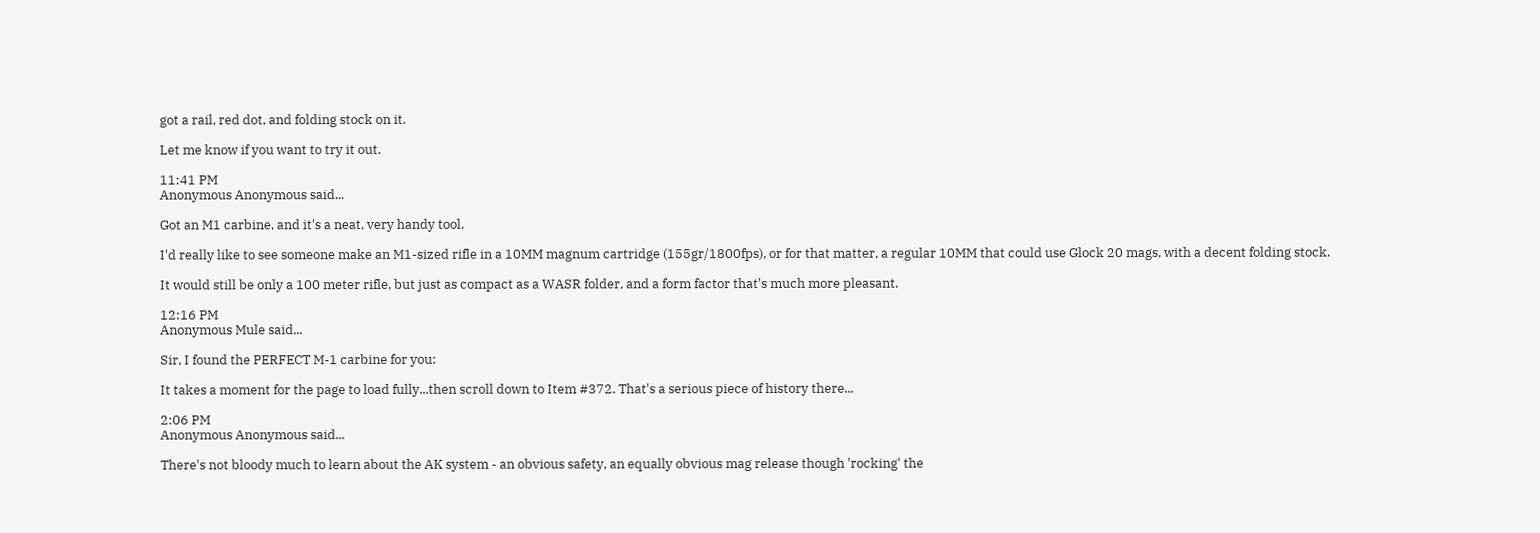got a rail, red dot, and folding stock on it.

Let me know if you want to try it out.

11:41 PM
Anonymous Anonymous said...

Got an M1 carbine, and it's a neat, very handy tool.

I'd really like to see someone make an M1-sized rifle in a 10MM magnum cartridge (155gr/1800fps), or for that matter, a regular 10MM that could use Glock 20 mags, with a decent folding stock.

It would still be only a 100 meter rifle, but just as compact as a WASR folder, and a form factor that's much more pleasant.

12:16 PM
Anonymous Mule said...

Sir, I found the PERFECT M-1 carbine for you:

It takes a moment for the page to load fully...then scroll down to Item #372. That's a serious piece of history there...

2:06 PM
Anonymous Anonymous said...

There's not bloody much to learn about the AK system - an obvious safety, an equally obvious mag release though 'rocking' the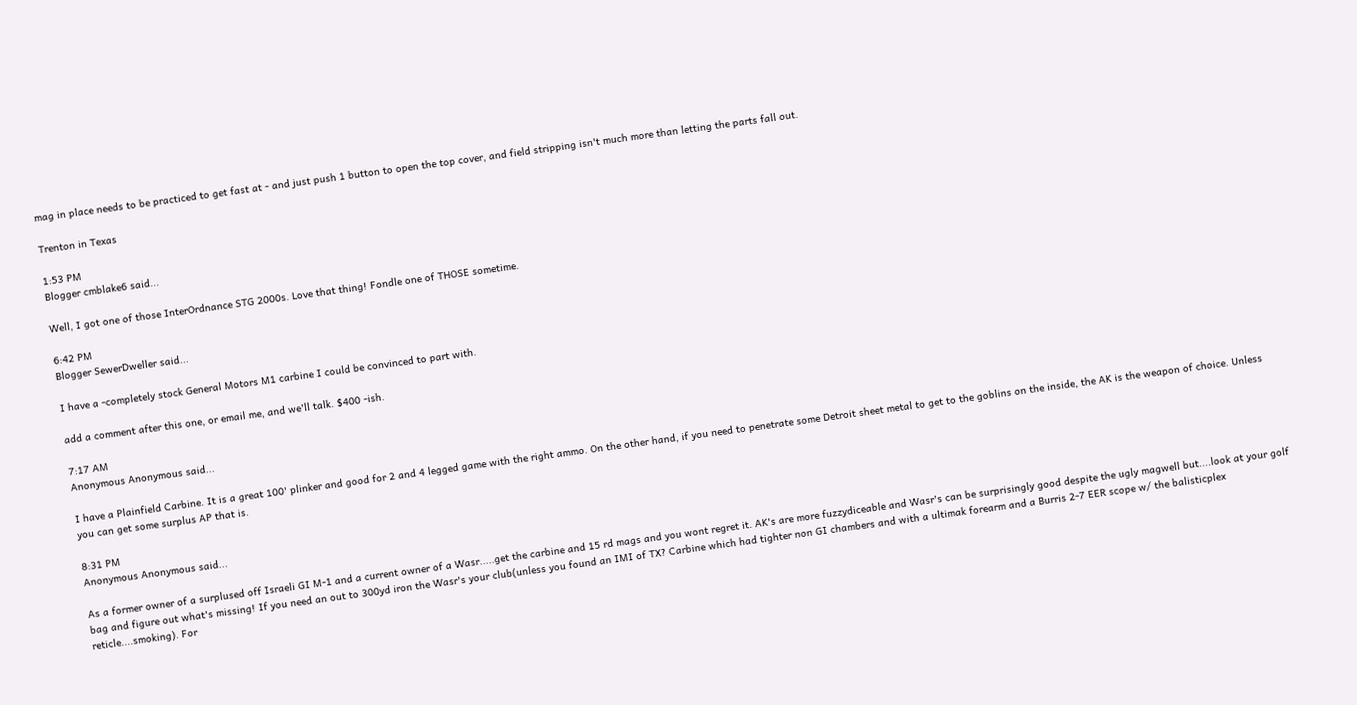mag in place needs to be practiced to get fast at - and just push 1 button to open the top cover, and field stripping isn't much more than letting the parts fall out.

Trenton in Texas

1:53 PM
Blogger cmblake6 said...

Well, I got one of those InterOrdnance STG 2000s. Love that thing! Fondle one of THOSE sometime.

6:42 PM
Blogger SewerDweller said...

I have a -completely stock General Motors M1 carbine I could be convinced to part with.

add a comment after this one, or email me, and we'll talk. $400 -ish.

7:17 AM
Anonymous Anonymous said...

I have a Plainfield Carbine. It is a great 100' plinker and good for 2 and 4 legged game with the right ammo. On the other hand, if you need to penetrate some Detroit sheet metal to get to the goblins on the inside, the AK is the weapon of choice. Unless you can get some surplus AP that is.

8:31 PM
Anonymous Anonymous said...

As a former owner of a surplused off Israeli GI M-1 and a current owner of a Wasr.....get the carbine and 15 rd mags and you wont regret it. AK's are more fuzzydiceable and Wasr's can be surprisingly good despite the ugly magwell but....look at your golf bag and figure out what's missing! If you need an out to 300yd iron the Wasr's your club(unless you found an IMI of TX? Carbine which had tighter non GI chambers and with a ultimak forearm and a Burris 2-7 EER scope w/ the balisticplex reticle....smoking). For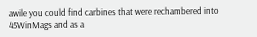awile you could find carbines that were rechambered into 45WinMags and as a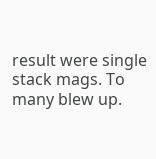result were single stack mags. To many blew up.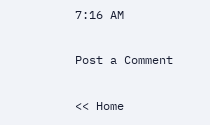7:16 AM

Post a Comment

<< Home